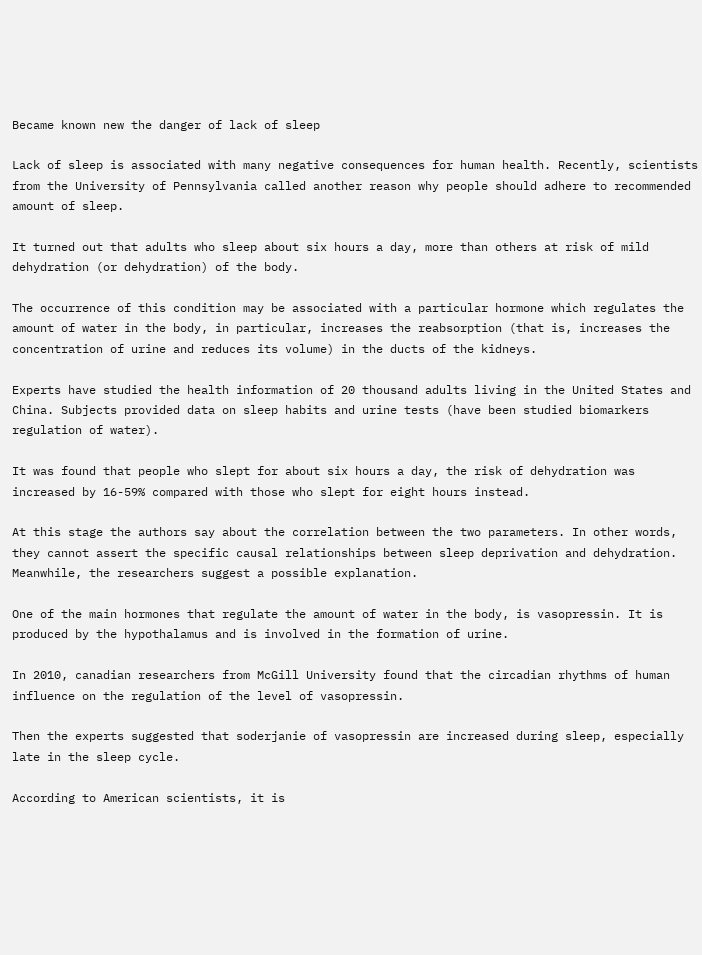Became known new the danger of lack of sleep

Lack of sleep is associated with many negative consequences for human health. Recently, scientists from the University of Pennsylvania called another reason why people should adhere to recommended amount of sleep.

It turned out that adults who sleep about six hours a day, more than others at risk of mild dehydration (or dehydration) of the body.

The occurrence of this condition may be associated with a particular hormone which regulates the amount of water in the body, in particular, increases the reabsorption (that is, increases the concentration of urine and reduces its volume) in the ducts of the kidneys.

Experts have studied the health information of 20 thousand adults living in the United States and China. Subjects provided data on sleep habits and urine tests (have been studied biomarkers regulation of water).

It was found that people who slept for about six hours a day, the risk of dehydration was increased by 16-59% compared with those who slept for eight hours instead.

At this stage the authors say about the correlation between the two parameters. In other words, they cannot assert the specific causal relationships between sleep deprivation and dehydration. Meanwhile, the researchers suggest a possible explanation.

One of the main hormones that regulate the amount of water in the body, is vasopressin. It is produced by the hypothalamus and is involved in the formation of urine.

In 2010, canadian researchers from McGill University found that the circadian rhythms of human influence on the regulation of the level of vasopressin.

Then the experts suggested that soderjanie of vasopressin are increased during sleep, especially late in the sleep cycle.

According to American scientists, it is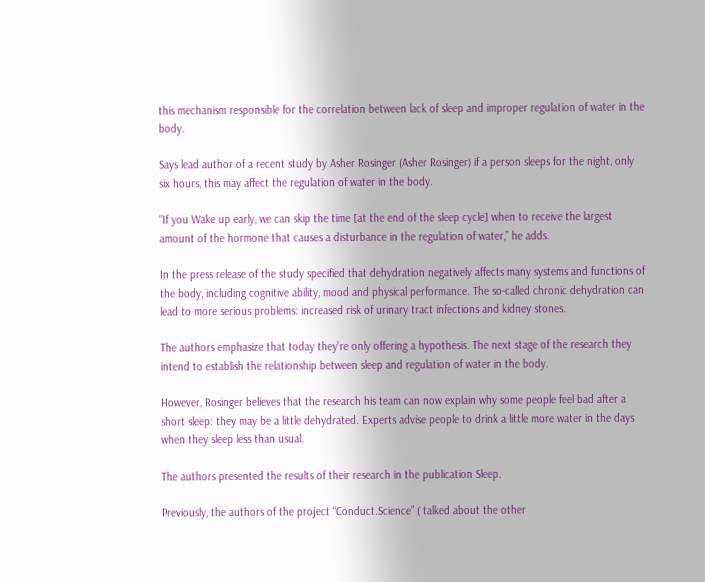this mechanism responsible for the correlation between lack of sleep and improper regulation of water in the body.

Says lead author of a recent study by Asher Rosinger (Asher Rosinger) if a person sleeps for the night, only six hours, this may affect the regulation of water in the body.

“If you Wake up early, we can skip the time [at the end of the sleep cycle] when to receive the largest amount of the hormone that causes a disturbance in the regulation of water,” he adds.

In the press release of the study specified that dehydration negatively affects many systems and functions of the body, including cognitive ability, mood and physical performance. The so-called chronic dehydration can lead to more serious problems: increased risk of urinary tract infections and kidney stones.

The authors emphasize that today they’re only offering a hypothesis. The next stage of the research they intend to establish the relationship between sleep and regulation of water in the body.

However, Rosinger believes that the research his team can now explain why some people feel bad after a short sleep: they may be a little dehydrated. Experts advise people to drink a little more water in the days when they sleep less than usual.

The authors presented the results of their research in the publication Sleep.

Previously, the authors of the project “Conduct.Science” ( talked about the other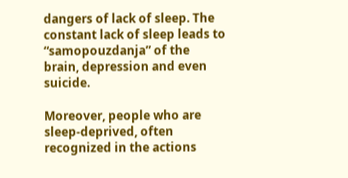dangers of lack of sleep. The constant lack of sleep leads to “samopouzdanja” of the brain, depression and even suicide.

Moreover, people who are sleep-deprived, often recognized in the actions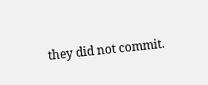they did not commit.